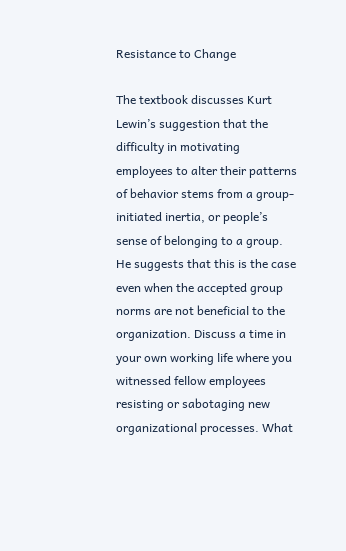Resistance to Change

The textbook discusses Kurt Lewin’s suggestion that the difficulty in motivating employees to alter their patterns of behavior stems from a group-initiated inertia, or people’s sense of belonging to a group. He suggests that this is the case even when the accepted group norms are not beneficial to the organization. Discuss a time in your own working life where you witnessed fellow employees resisting or sabotaging new organizational processes. What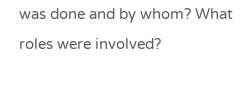was done and by whom? What roles were involved?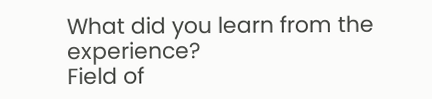What did you learn from the experience?
Field of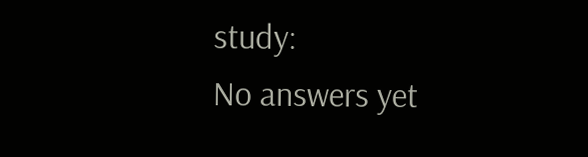study:
No answers yet